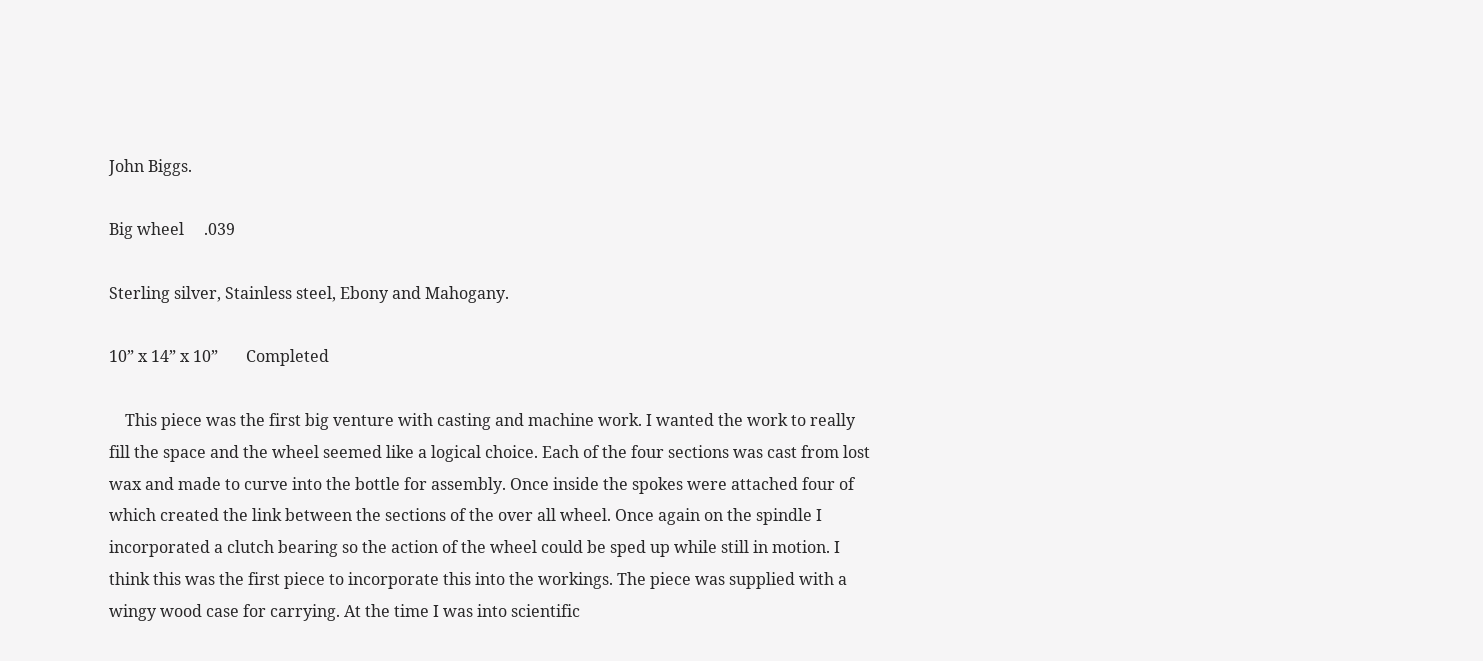John Biggs.

Big wheel     .039

Sterling silver, Stainless steel, Ebony and Mahogany.

10” x 14” x 10”       Completed

    This piece was the first big venture with casting and machine work. I wanted the work to really fill the space and the wheel seemed like a logical choice. Each of the four sections was cast from lost wax and made to curve into the bottle for assembly. Once inside the spokes were attached four of which created the link between the sections of the over all wheel. Once again on the spindle I incorporated a clutch bearing so the action of the wheel could be sped up while still in motion. I think this was the first piece to incorporate this into the workings. The piece was supplied with a wingy wood case for carrying. At the time I was into scientific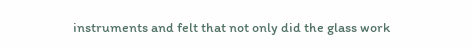instruments and felt that not only did the glass work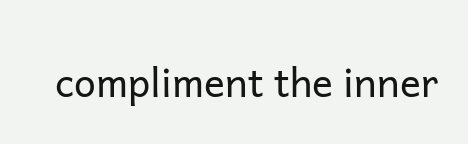compliment the inner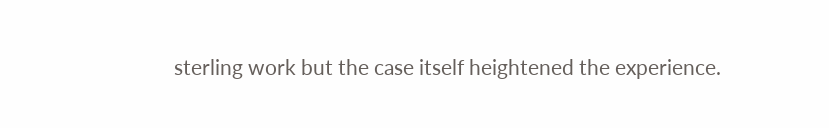sterling work but the case itself heightened the experience.